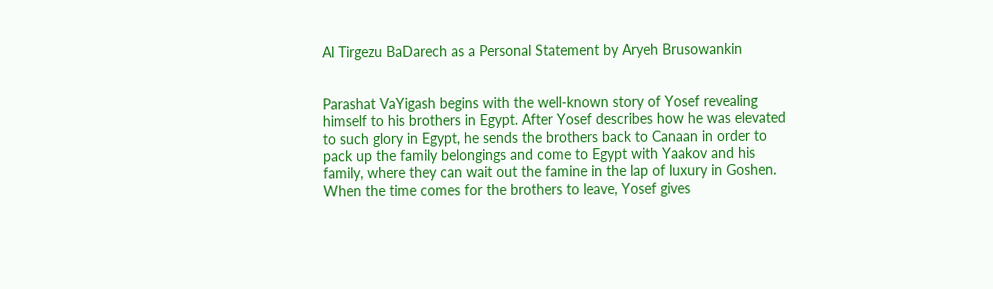Al Tirgezu BaDarech as a Personal Statement by Aryeh Brusowankin


Parashat VaYigash begins with the well-known story of Yosef revealing himself to his brothers in Egypt. After Yosef describes how he was elevated to such glory in Egypt, he sends the brothers back to Canaan in order to pack up the family belongings and come to Egypt with Yaakov and his family, where they can wait out the famine in the lap of luxury in Goshen. When the time comes for the brothers to leave, Yosef gives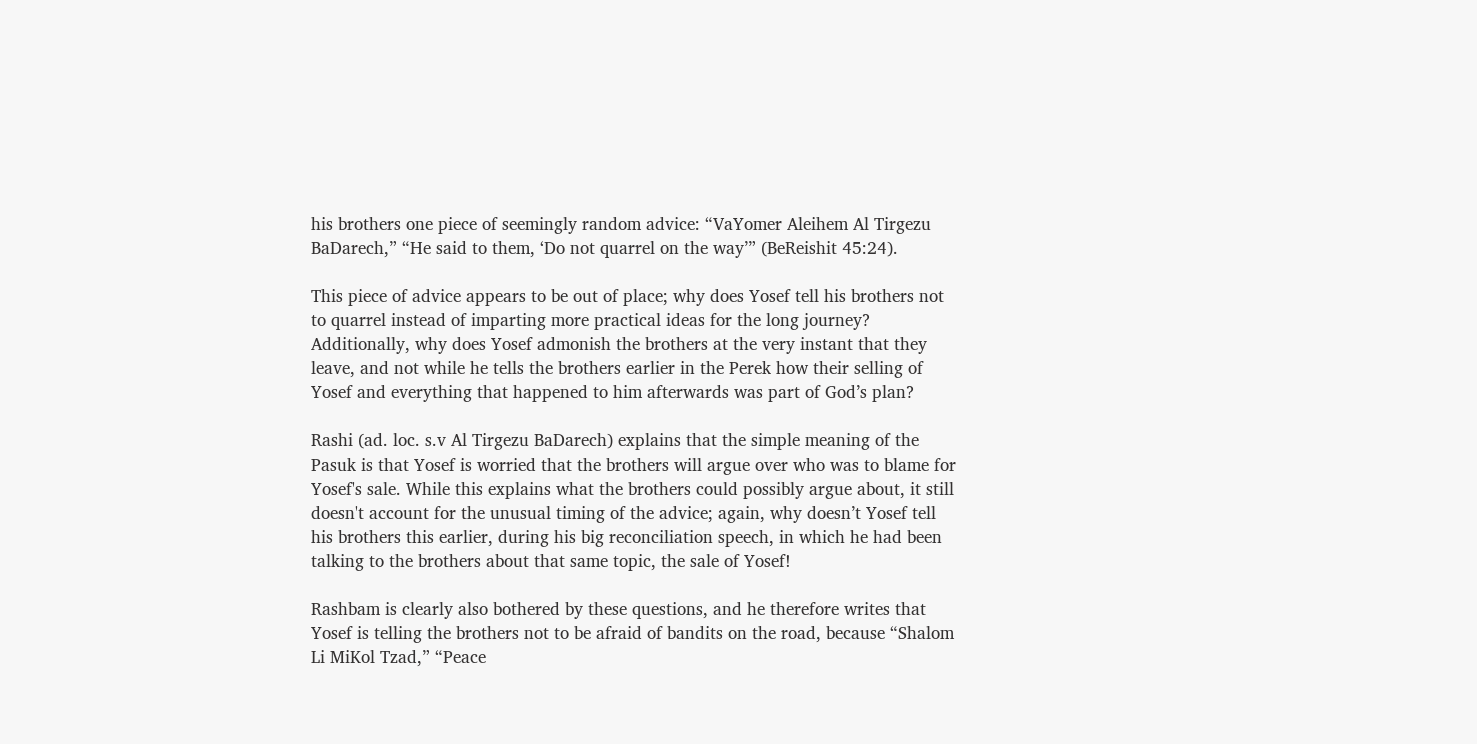his brothers one piece of seemingly random advice: “VaYomer Aleihem Al Tirgezu BaDarech,” “He said to them, ‘Do not quarrel on the way’” (BeReishit 45:24).

This piece of advice appears to be out of place; why does Yosef tell his brothers not to quarrel instead of imparting more practical ideas for the long journey? Additionally, why does Yosef admonish the brothers at the very instant that they leave, and not while he tells the brothers earlier in the Perek how their selling of Yosef and everything that happened to him afterwards was part of God’s plan?

Rashi (ad. loc. s.v Al Tirgezu BaDarech) explains that the simple meaning of the Pasuk is that Yosef is worried that the brothers will argue over who was to blame for Yosef's sale. While this explains what the brothers could possibly argue about, it still doesn't account for the unusual timing of the advice; again, why doesn’t Yosef tell his brothers this earlier, during his big reconciliation speech, in which he had been talking to the brothers about that same topic, the sale of Yosef!

Rashbam is clearly also bothered by these questions, and he therefore writes that Yosef is telling the brothers not to be afraid of bandits on the road, because “Shalom Li MiKol Tzad,” “Peace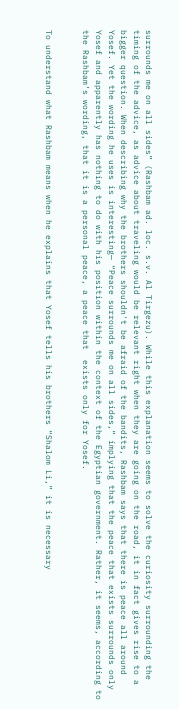surrounds me on all sides” (Rashbam ad. loc. s.v. Al Tirgezu). While this explanation seems to solve the curiosity surrounding the timing of the advice, as advice about traveling would be relevant right when they are going on the road, it in fact gives rise to a bigger question. When describing why the brothers shouldn't be afraid of the bandits, Rashbam says that there is peace all around Yosef. Yet the wording he uses is interesting— “Peace surrounds me on all sides,” implying that the peace that exists surrounds only Yosef and apparently has nothing to do with his position within the context of the Egyptian government. Rather, it seems, according to the Rashbam’s wording, that it is a personal peace, a peace that  exists only for Yosef.


To understand what Rashbam means when he explains that Yosef tells his brothers “Shalom Li,” it is necessary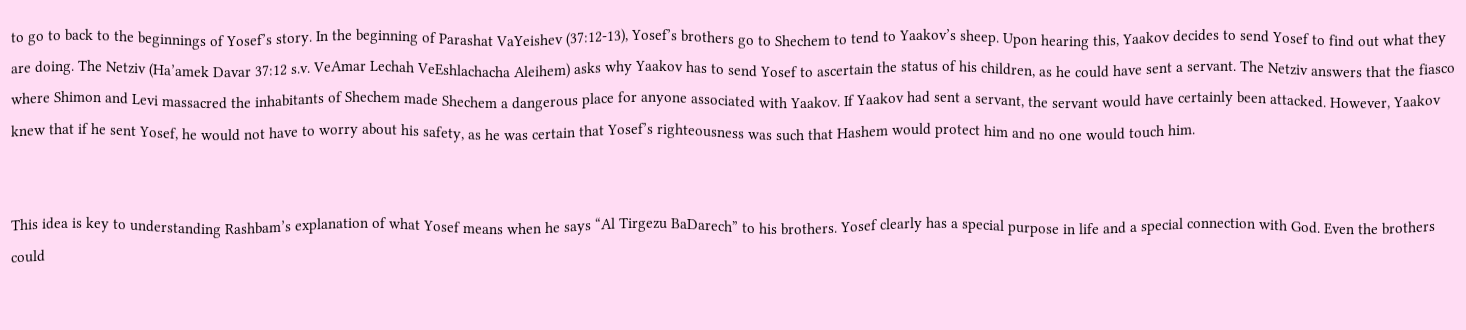to go to back to the beginnings of Yosef’s story. In the beginning of Parashat VaYeishev (37:12-13), Yosef’s brothers go to Shechem to tend to Yaakov’s sheep. Upon hearing this, Yaakov decides to send Yosef to find out what they are doing. The Netziv (Ha’amek Davar 37:12 s.v. VeAmar Lechah VeEshlachacha Aleihem) asks why Yaakov has to send Yosef to ascertain the status of his children, as he could have sent a servant. The Netziv answers that the fiasco where Shimon and Levi massacred the inhabitants of Shechem made Shechem a dangerous place for anyone associated with Yaakov. If Yaakov had sent a servant, the servant would have certainly been attacked. However, Yaakov knew that if he sent Yosef, he would not have to worry about his safety, as he was certain that Yosef’s righteousness was such that Hashem would protect him and no one would touch him.


This idea is key to understanding Rashbam’s explanation of what Yosef means when he says “Al Tirgezu BaDarech” to his brothers. Yosef clearly has a special purpose in life and a special connection with God. Even the brothers could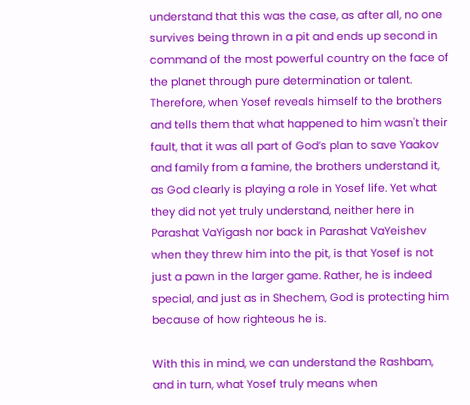understand that this was the case, as after all, no one survives being thrown in a pit and ends up second in command of the most powerful country on the face of the planet through pure determination or talent. Therefore, when Yosef reveals himself to the brothers and tells them that what happened to him wasn't their fault, that it was all part of God’s plan to save Yaakov and family from a famine, the brothers understand it, as God clearly is playing a role in Yosef life. Yet what they did not yet truly understand, neither here in Parashat VaYigash nor back in Parashat VaYeishev when they threw him into the pit, is that Yosef is not just a pawn in the larger game. Rather, he is indeed special, and just as in Shechem, God is protecting him because of how righteous he is.

With this in mind, we can understand the Rashbam, and in turn, what Yosef truly means when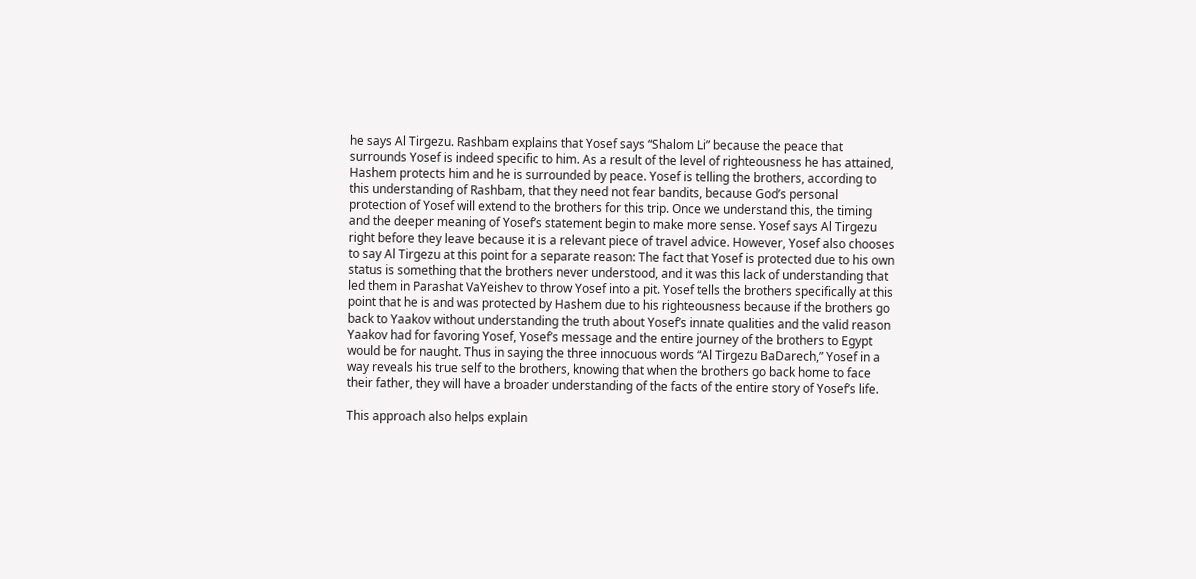he says Al Tirgezu. Rashbam explains that Yosef says “Shalom Li” because the peace that surrounds Yosef is indeed specific to him. As a result of the level of righteousness he has attained, Hashem protects him and he is surrounded by peace. Yosef is telling the brothers, according to this understanding of Rashbam, that they need not fear bandits, because God’s personal protection of Yosef will extend to the brothers for this trip. Once we understand this, the timing and the deeper meaning of Yosef’s statement begin to make more sense. Yosef says Al Tirgezu right before they leave because it is a relevant piece of travel advice. However, Yosef also chooses to say Al Tirgezu at this point for a separate reason: The fact that Yosef is protected due to his own status is something that the brothers never understood, and it was this lack of understanding that led them in Parashat VaYeishev to throw Yosef into a pit. Yosef tells the brothers specifically at this point that he is and was protected by Hashem due to his righteousness because if the brothers go back to Yaakov without understanding the truth about Yosef’s innate qualities and the valid reason Yaakov had for favoring Yosef, Yosef’s message and the entire journey of the brothers to Egypt would be for naught. Thus in saying the three innocuous words “Al Tirgezu BaDarech,” Yosef in a way reveals his true self to the brothers, knowing that when the brothers go back home to face their father, they will have a broader understanding of the facts of the entire story of Yosef’s life.

This approach also helps explain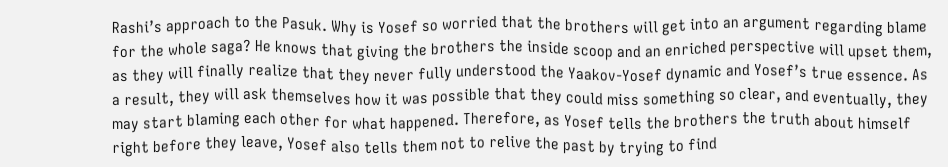Rashi’s approach to the Pasuk. Why is Yosef so worried that the brothers will get into an argument regarding blame for the whole saga? He knows that giving the brothers the inside scoop and an enriched perspective will upset them, as they will finally realize that they never fully understood the Yaakov-Yosef dynamic and Yosef’s true essence. As a result, they will ask themselves how it was possible that they could miss something so clear, and eventually, they may start blaming each other for what happened. Therefore, as Yosef tells the brothers the truth about himself right before they leave, Yosef also tells them not to relive the past by trying to find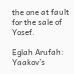the one at fault for the sale of Yosef.

Eglah Arufah: Yaakov’s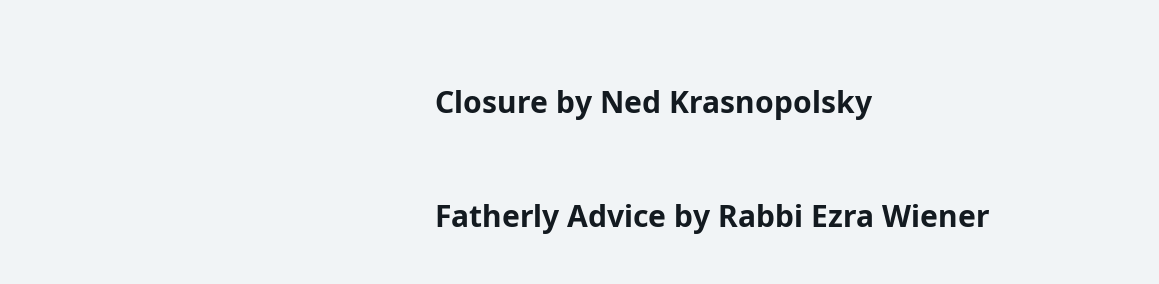Closure by Ned Krasnopolsky

Fatherly Advice by Rabbi Ezra Wiener